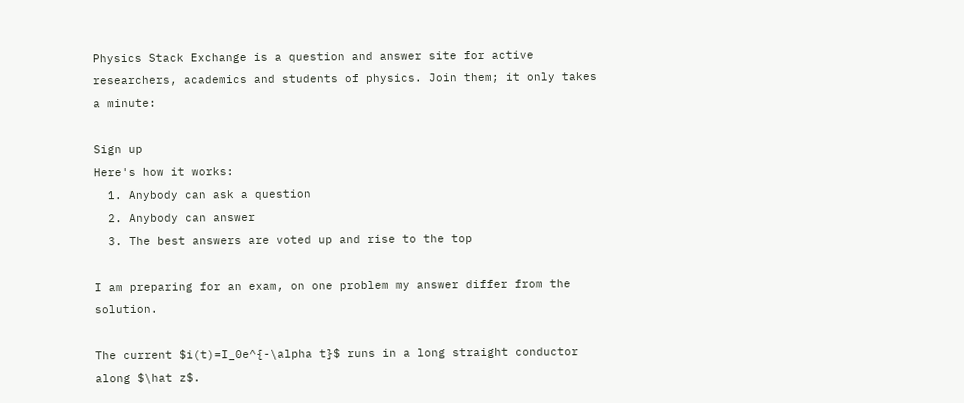Physics Stack Exchange is a question and answer site for active researchers, academics and students of physics. Join them; it only takes a minute:

Sign up
Here's how it works:
  1. Anybody can ask a question
  2. Anybody can answer
  3. The best answers are voted up and rise to the top

I am preparing for an exam, on one problem my answer differ from the solution.

The current $i(t)=I_0e^{-\alpha t}$ runs in a long straight conductor along $\hat z$.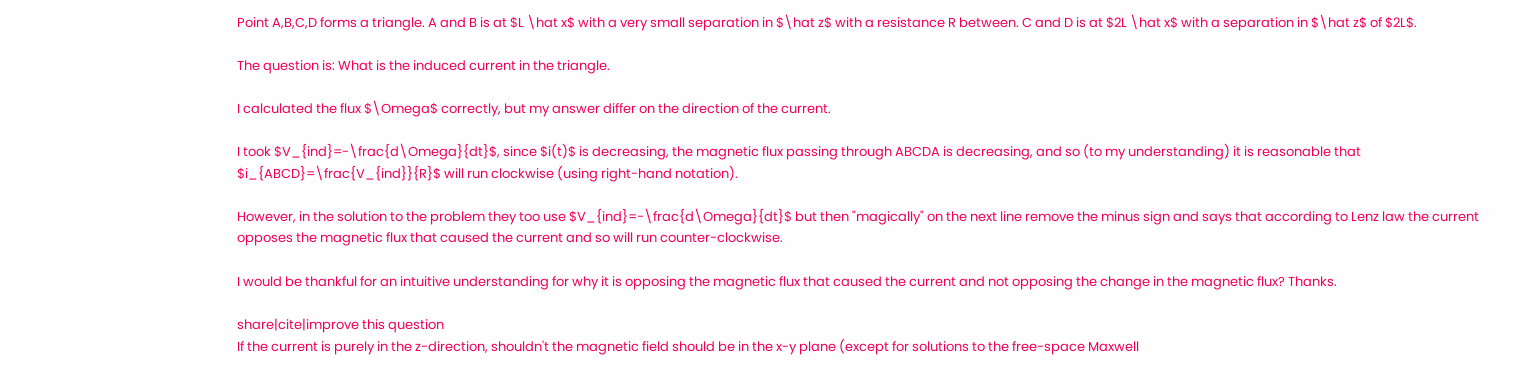Point A,B,C,D forms a triangle. A and B is at $L \hat x$ with a very small separation in $\hat z$ with a resistance R between. C and D is at $2L \hat x$ with a separation in $\hat z$ of $2L$.

The question is: What is the induced current in the triangle.

I calculated the flux $\Omega$ correctly, but my answer differ on the direction of the current.

I took $V_{ind}=-\frac{d\Omega}{dt}$, since $i(t)$ is decreasing, the magnetic flux passing through ABCDA is decreasing, and so (to my understanding) it is reasonable that $i_{ABCD}=\frac{V_{ind}}{R}$ will run clockwise (using right-hand notation).

However, in the solution to the problem they too use $V_{ind}=-\frac{d\Omega}{dt}$ but then "magically" on the next line remove the minus sign and says that according to Lenz law the current opposes the magnetic flux that caused the current and so will run counter-clockwise.

I would be thankful for an intuitive understanding for why it is opposing the magnetic flux that caused the current and not opposing the change in the magnetic flux? Thanks.

share|cite|improve this question
If the current is purely in the z-direction, shouldn't the magnetic field should be in the x-y plane (except for solutions to the free-space Maxwell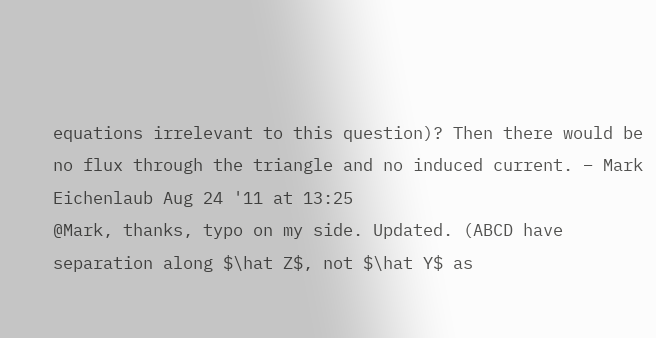equations irrelevant to this question)? Then there would be no flux through the triangle and no induced current. – Mark Eichenlaub Aug 24 '11 at 13:25
@Mark, thanks, typo on my side. Updated. (ABCD have separation along $\hat Z$, not $\hat Y$ as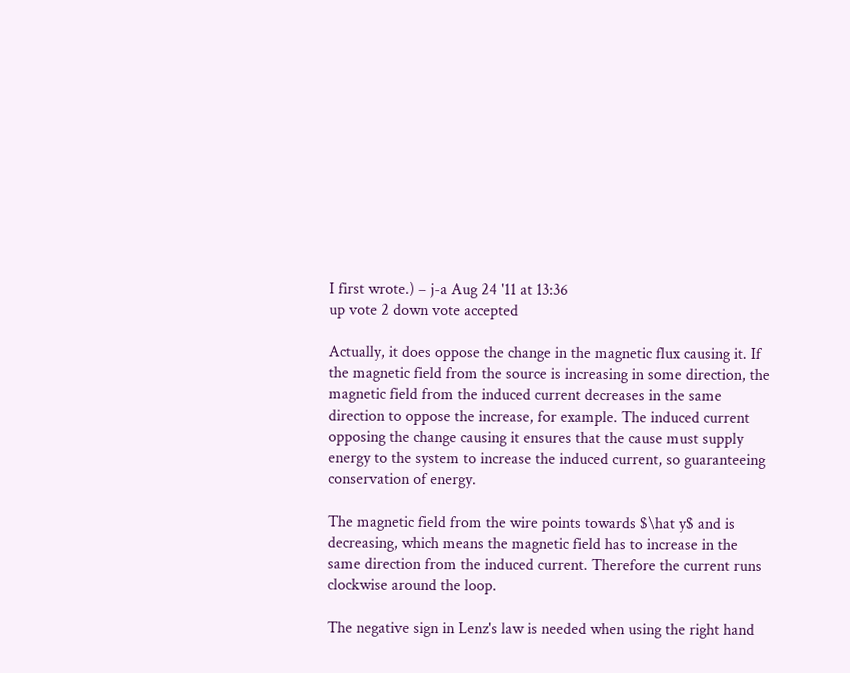I first wrote.) – j-a Aug 24 '11 at 13:36
up vote 2 down vote accepted

Actually, it does oppose the change in the magnetic flux causing it. If the magnetic field from the source is increasing in some direction, the magnetic field from the induced current decreases in the same direction to oppose the increase, for example. The induced current opposing the change causing it ensures that the cause must supply energy to the system to increase the induced current, so guaranteeing conservation of energy.

The magnetic field from the wire points towards $\hat y$ and is decreasing, which means the magnetic field has to increase in the same direction from the induced current. Therefore the current runs clockwise around the loop.

The negative sign in Lenz's law is needed when using the right hand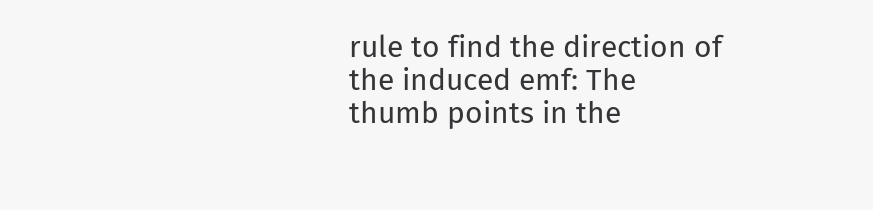rule to find the direction of the induced emf: The thumb points in the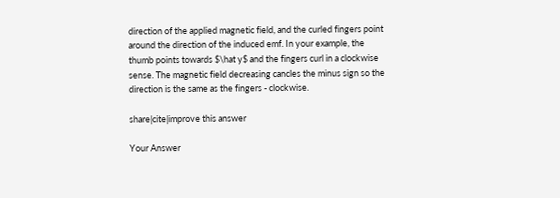direction of the applied magnetic field, and the curled fingers point around the direction of the induced emf. In your example, the thumb points towards $\hat y$ and the fingers curl in a clockwise sense. The magnetic field decreasing cancles the minus sign so the direction is the same as the fingers - clockwise.

share|cite|improve this answer

Your Answer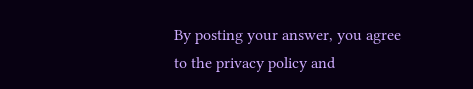By posting your answer, you agree to the privacy policy and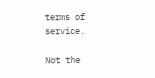terms of service.

Not the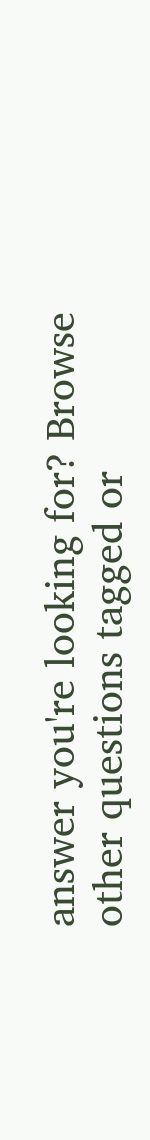answer you're looking for? Browse other questions tagged or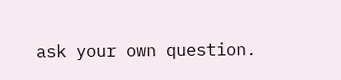ask your own question.